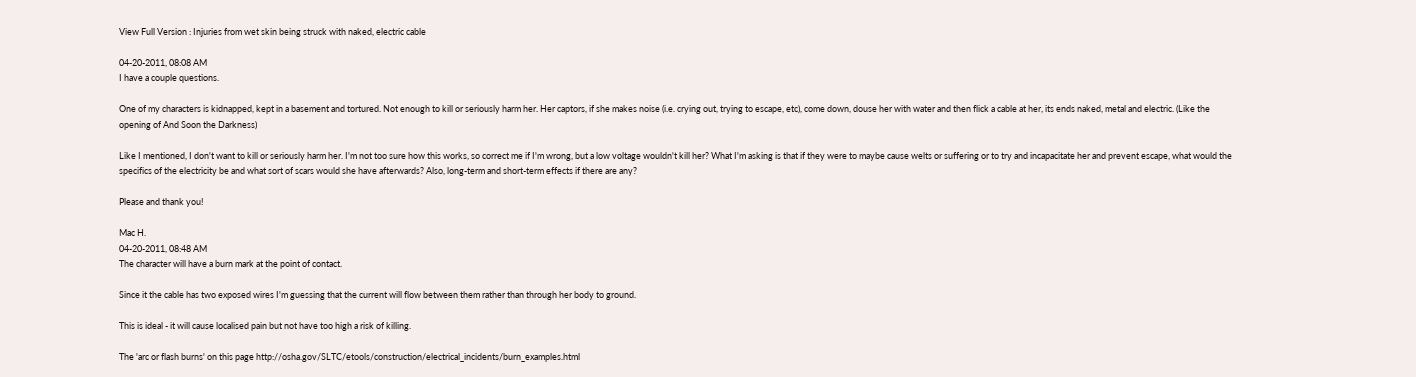View Full Version : Injuries from wet skin being struck with naked, electric cable

04-20-2011, 08:08 AM
I have a couple questions.

One of my characters is kidnapped, kept in a basement and tortured. Not enough to kill or seriously harm her. Her captors, if she makes noise (i.e. crying out, trying to escape, etc), come down, douse her with water and then flick a cable at her, its ends naked, metal and electric. (Like the opening of And Soon the Darkness)

Like I mentioned, I don't want to kill or seriously harm her. I'm not too sure how this works, so correct me if I'm wrong, but a low voltage wouldn't kill her? What I'm asking is that if they were to maybe cause welts or suffering or to try and incapacitate her and prevent escape, what would the specifics of the electricity be and what sort of scars would she have afterwards? Also, long-term and short-term effects if there are any?

Please and thank you!

Mac H.
04-20-2011, 08:48 AM
The character will have a burn mark at the point of contact.

Since it the cable has two exposed wires I'm guessing that the current will flow between them rather than through her body to ground.

This is ideal - it will cause localised pain but not have too high a risk of killing.

The 'arc or flash burns' on this page http://osha.gov/SLTC/etools/construction/electrical_incidents/burn_examples.html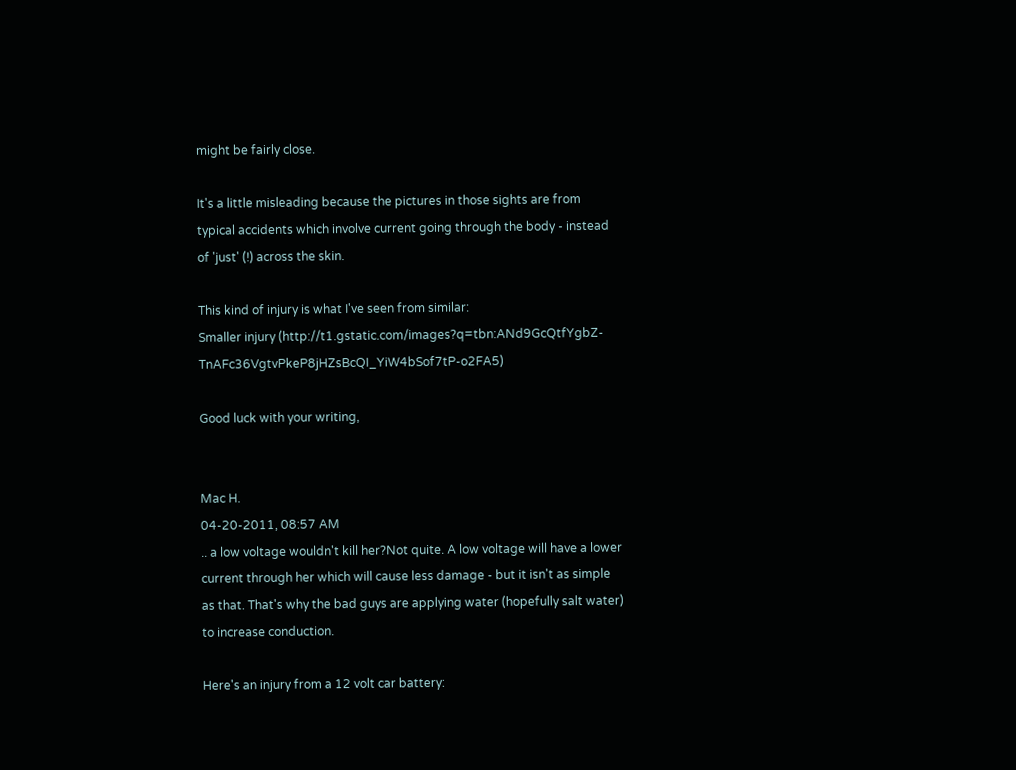might be fairly close.

It's a little misleading because the pictures in those sights are from typical accidents which involve current going through the body - instead of 'just' (!) across the skin.

This kind of injury is what I've seen from similar:
Smaller injury (http://t1.gstatic.com/images?q=tbn:ANd9GcQtfYgbZ-TnAFc36VgtvPkeP8jHZsBcQI_YiW4bSof7tP-o2FA5)

Good luck with your writing,


Mac H.
04-20-2011, 08:57 AM
.. a low voltage wouldn't kill her?Not quite. A low voltage will have a lower current through her which will cause less damage - but it isn't as simple as that. That's why the bad guys are applying water (hopefully salt water) to increase conduction.

Here's an injury from a 12 volt car battery: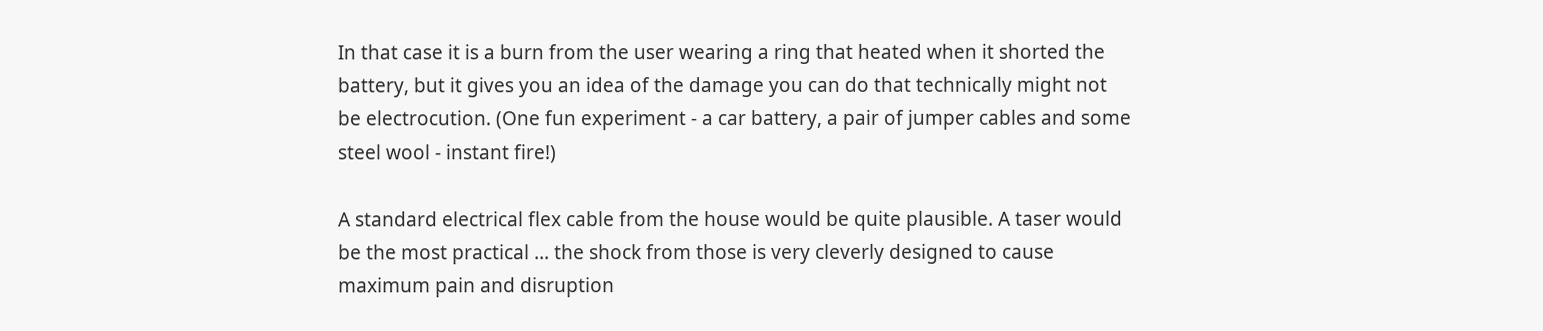In that case it is a burn from the user wearing a ring that heated when it shorted the battery, but it gives you an idea of the damage you can do that technically might not be electrocution. (One fun experiment - a car battery, a pair of jumper cables and some steel wool - instant fire!)

A standard electrical flex cable from the house would be quite plausible. A taser would be the most practical ... the shock from those is very cleverly designed to cause maximum pain and disruption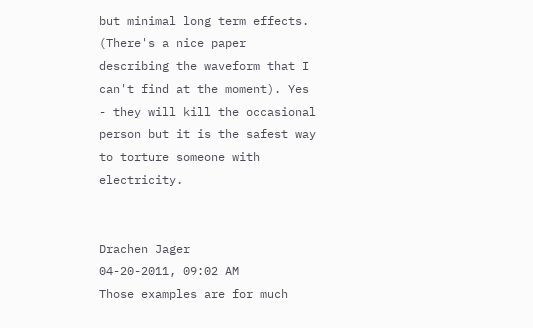but minimal long term effects. (There's a nice paper describing the waveform that I can't find at the moment). Yes - they will kill the occasional person but it is the safest way to torture someone with electricity.


Drachen Jager
04-20-2011, 09:02 AM
Those examples are for much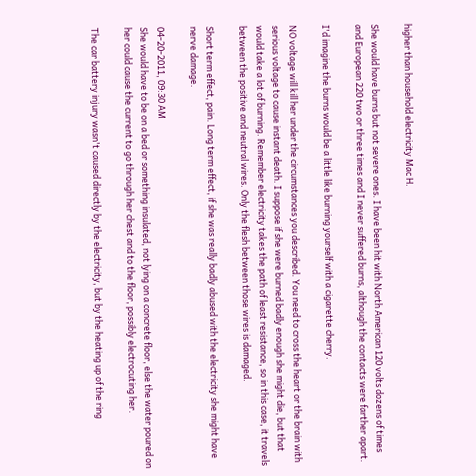higher than household electricity Mac H.

She would have burns but not severe ones. I have been hit with North American 120 volts dozens of times and European 220 two or three times and I never suffered burns, although the contacts were farther apart.

I'd imagine the burns would be a little like burning yourself with a cigarette cherry.

NO voltage will kill her under the circumstances you described. You need to cross the heart or the brain with serious voltage to cause instant death. I suppose if she were burned badly enough she might die, but that would take a lot of burning. Remember electricity takes the path of least resistance, so in this case, it travels between the positive and neutral wires. Only the flesh between those wires is damaged.

Short term effect, pain. Long term effect, if she was really badly abused with the electricity she might have nerve damage.

04-20-2011, 09:30 AM
She would have to be on a bed or something insulated, not lying on a concrete floor, else the water poured on her could cause the current to go through her chest and to the floor, possibly electrocuting her.

The car battery injury wasn't caused directly by the electricity, but by the heating up of the ring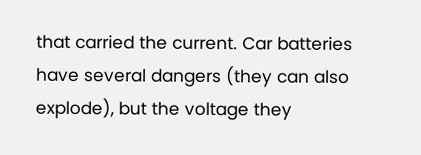that carried the current. Car batteries have several dangers (they can also explode), but the voltage they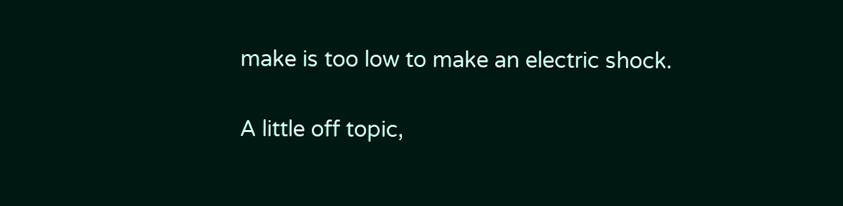make is too low to make an electric shock.

A little off topic,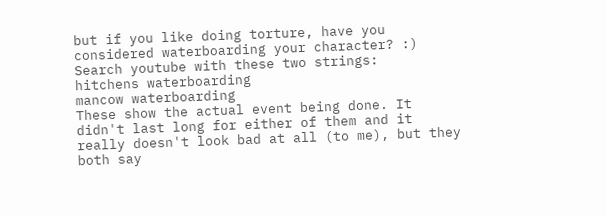but if you like doing torture, have you considered waterboarding your character? :)
Search youtube with these two strings:
hitchens waterboarding
mancow waterboarding
These show the actual event being done. It didn't last long for either of them and it really doesn't look bad at all (to me), but they both say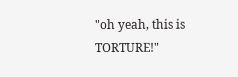"oh yeah, this is TORTURE!"